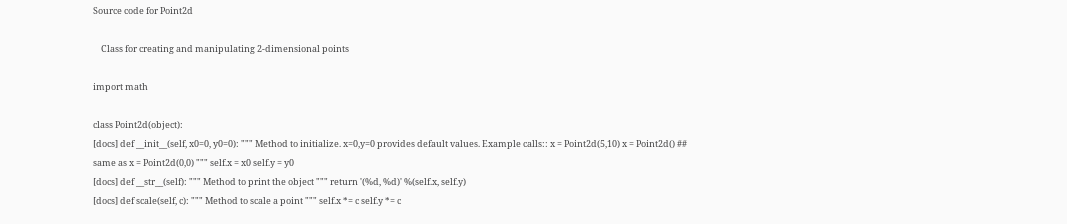Source code for Point2d

    Class for creating and manipulating 2-dimensional points

import math

class Point2d(object):
[docs] def __init__(self, x0=0, y0=0): """ Method to initialize. x=0,y=0 provides default values. Example calls:: x = Point2d(5,10) x = Point2d() ## same as x = Point2d(0,0) """ self.x = x0 self.y = y0
[docs] def __str__(self): """ Method to print the object """ return '(%d, %d)' %(self.x, self.y)
[docs] def scale(self, c): """ Method to scale a point """ self.x *= c self.y *= c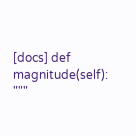[docs] def magnitude(self): """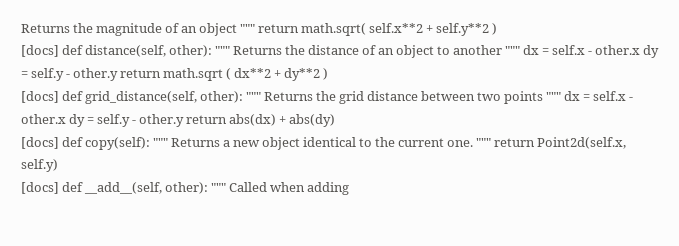Returns the magnitude of an object """ return math.sqrt( self.x**2 + self.y**2 )
[docs] def distance(self, other): """ Returns the distance of an object to another """ dx = self.x - other.x dy = self.y - other.y return math.sqrt ( dx**2 + dy**2 )
[docs] def grid_distance(self, other): """ Returns the grid distance between two points """ dx = self.x - other.x dy = self.y - other.y return abs(dx) + abs(dy)
[docs] def copy(self): """ Returns a new object identical to the current one. """ return Point2d(self.x, self.y)
[docs] def __add__(self, other): """ Called when adding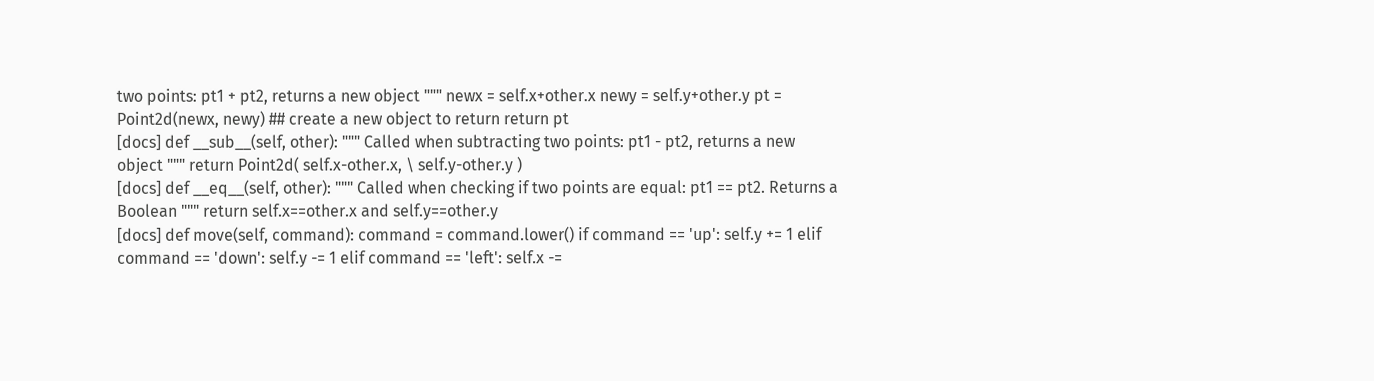two points: pt1 + pt2, returns a new object """ newx = self.x+other.x newy = self.y+other.y pt = Point2d(newx, newy) ## create a new object to return return pt
[docs] def __sub__(self, other): """ Called when subtracting two points: pt1 - pt2, returns a new object """ return Point2d( self.x-other.x, \ self.y-other.y )
[docs] def __eq__(self, other): """ Called when checking if two points are equal: pt1 == pt2. Returns a Boolean """ return self.x==other.x and self.y==other.y
[docs] def move(self, command): command = command.lower() if command == 'up': self.y += 1 elif command == 'down': self.y -= 1 elif command == 'left': self.x -=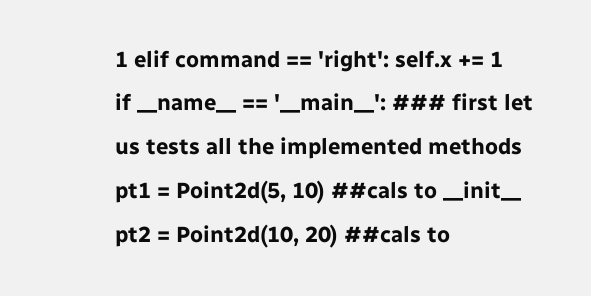1 elif command == 'right': self.x += 1
if __name__ == '__main__': ### first let us tests all the implemented methods pt1 = Point2d(5, 10) ##cals to __init__ pt2 = Point2d(10, 20) ##cals to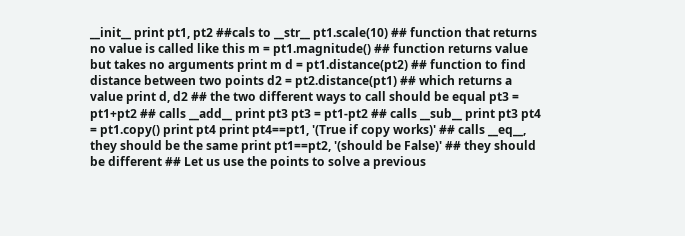__init__ print pt1, pt2 ##cals to __str__ pt1.scale(10) ## function that returns no value is called like this m = pt1.magnitude() ## function returns value but takes no arguments print m d = pt1.distance(pt2) ## function to find distance between two points d2 = pt2.distance(pt1) ## which returns a value print d, d2 ## the two different ways to call should be equal pt3 = pt1+pt2 ## calls __add__ print pt3 pt3 = pt1-pt2 ## calls __sub__ print pt3 pt4 = pt1.copy() print pt4 print pt4==pt1, '(True if copy works)' ## calls __eq__, they should be the same print pt1==pt2, '(should be False)' ## they should be different ## Let us use the points to solve a previous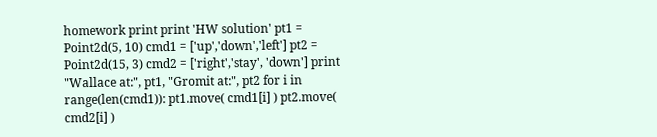homework print print 'HW solution' pt1 = Point2d(5, 10) cmd1 = ['up','down','left'] pt2 = Point2d(15, 3) cmd2 = ['right','stay', 'down'] print "Wallace at:", pt1, "Gromit at:", pt2 for i in range(len(cmd1)): pt1.move( cmd1[i] ) pt2.move( cmd2[i] )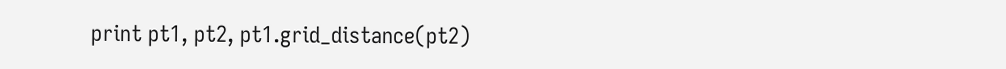print pt1, pt2, pt1.grid_distance(pt2)